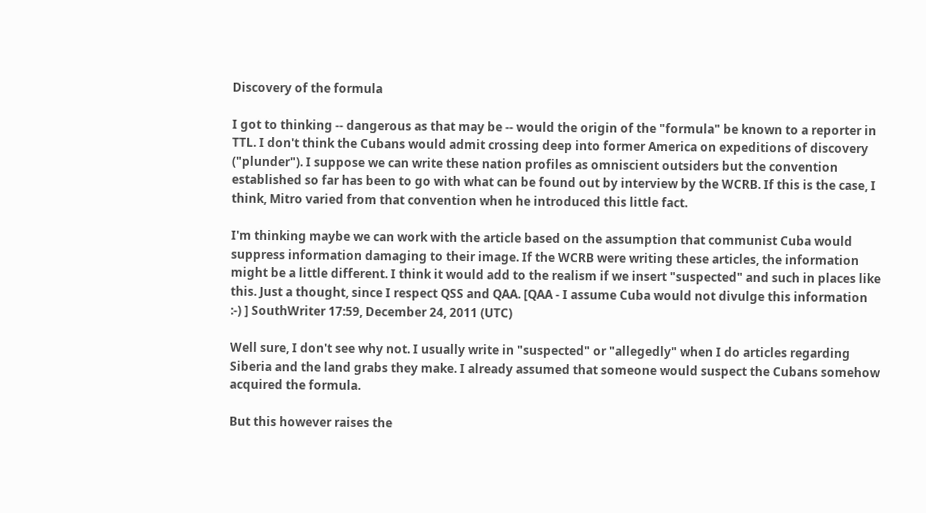Discovery of the formula

I got to thinking -- dangerous as that may be -- would the origin of the "formula" be known to a reporter in TTL. I don't think the Cubans would admit crossing deep into former America on expeditions of discovery ("plunder"). I suppose we can write these nation profiles as omniscient outsiders but the convention established so far has been to go with what can be found out by interview by the WCRB. If this is the case, I think, Mitro varied from that convention when he introduced this little fact.

I'm thinking maybe we can work with the article based on the assumption that communist Cuba would suppress information damaging to their image. If the WCRB were writing these articles, the information might be a little different. I think it would add to the realism if we insert "suspected" and such in places like this. Just a thought, since I respect QSS and QAA. [QAA - I assume Cuba would not divulge this information :-) ] SouthWriter 17:59, December 24, 2011 (UTC)

Well sure, I don't see why not. I usually write in "suspected" or "allegedly" when I do articles regarding Siberia and the land grabs they make. I already assumed that someone would suspect the Cubans somehow acquired the formula.

But this however raises the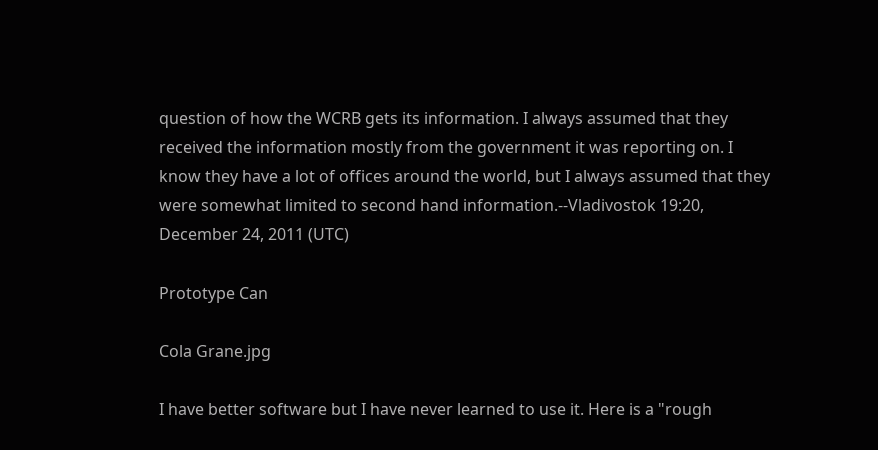question of how the WCRB gets its information. I always assumed that they received the information mostly from the government it was reporting on. I know they have a lot of offices around the world, but I always assumed that they were somewhat limited to second hand information.--Vladivostok 19:20, December 24, 2011 (UTC)

Prototype Can

Cola Grane.jpg

I have better software but I have never learned to use it. Here is a "rough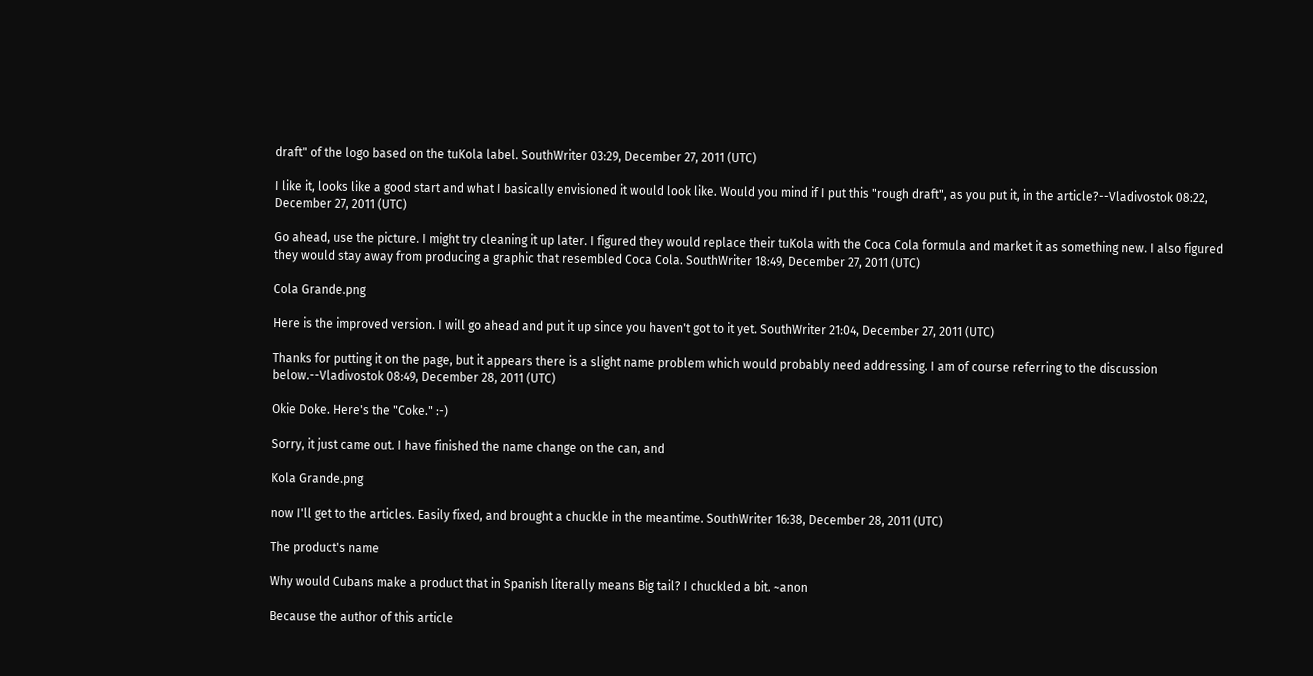draft" of the logo based on the tuKola label. SouthWriter 03:29, December 27, 2011 (UTC)

I like it, looks like a good start and what I basically envisioned it would look like. Would you mind if I put this "rough draft", as you put it, in the article?--Vladivostok 08:22, December 27, 2011 (UTC)

Go ahead, use the picture. I might try cleaning it up later. I figured they would replace their tuKola with the Coca Cola formula and market it as something new. I also figured they would stay away from producing a graphic that resembled Coca Cola. SouthWriter 18:49, December 27, 2011 (UTC)

Cola Grande.png

Here is the improved version. I will go ahead and put it up since you haven't got to it yet. SouthWriter 21:04, December 27, 2011 (UTC)

Thanks for putting it on the page, but it appears there is a slight name problem which would probably need addressing. I am of course referring to the discussion below.--Vladivostok 08:49, December 28, 2011 (UTC)

Okie Doke. Here's the "Coke." :-)

Sorry, it just came out. I have finished the name change on the can, and

Kola Grande.png

now I'll get to the articles. Easily fixed, and brought a chuckle in the meantime. SouthWriter 16:38, December 28, 2011 (UTC)

The product's name

Why would Cubans make a product that in Spanish literally means Big tail? I chuckled a bit. ~anon

Because the author of this article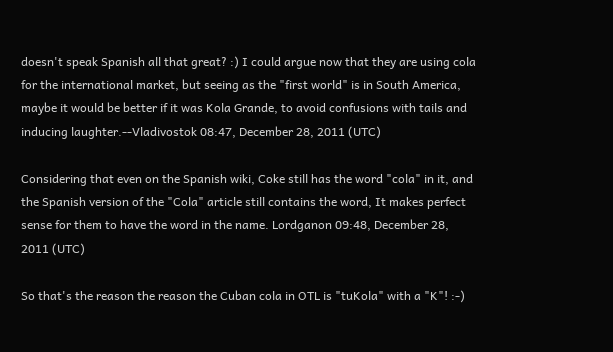doesn't speak Spanish all that great? :) I could argue now that they are using cola for the international market, but seeing as the "first world" is in South America, maybe it would be better if it was Kola Grande, to avoid confusions with tails and inducing laughter.--Vladivostok 08:47, December 28, 2011 (UTC)

Considering that even on the Spanish wiki, Coke still has the word "cola" in it, and the Spanish version of the "Cola" article still contains the word, It makes perfect sense for them to have the word in the name. Lordganon 09:48, December 28, 2011 (UTC)

So that's the reason the reason the Cuban cola in OTL is "tuKola" with a "K"! :-)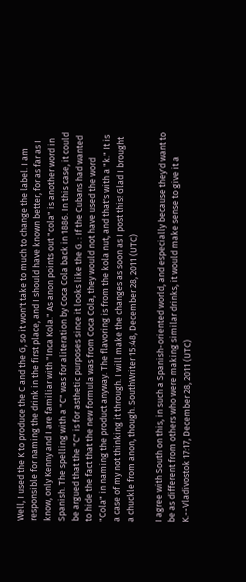Well, I used the K to produce the C and the G, so it won't take to much to change the label. I am responsible for naming the drink in the first place, and I should have known better, for as far as I know, only Kenny and I are familiar with "Inca Kola." As anon points out "cola" is another word in Spanish. The spelling with a "C" was for aliteration by Coca Cola back in 1886. In this case, it could be argued that the "C" is for asthetic purposes since it looks like the G. : If the Cubans had wanted to hide the fact that the new formula was from Coca Cola, they would not have used the word "Cola" in naming the product anyway. The flavoring is from the kola nut, and that's with a "k." It is a case of my not thinking it through. I will make the changes as soon as I post this! Glad I brought a chuckle from anon, though. SouthWriter 15:48, December 28, 2011 (UTC)

I agree with South on this, in such a Spanish-oriented world, and especially because they'd want to be as different from others who were making similar drinks, it would make sense to give it a K.--Vladivostok 17:17, December 28, 2011 (UTC)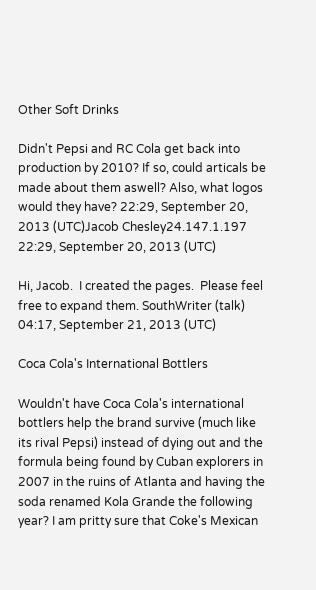Other Soft Drinks

Didn't Pepsi and RC Cola get back into production by 2010? If so, could articals be made about them aswell? Also, what logos would they have? 22:29, September 20, 2013 (UTC)Jacob Chesley24.147.1.197 22:29, September 20, 2013 (UTC)

Hi, Jacob.  I created the pages.  Please feel free to expand them. SouthWriter (talk) 04:17, September 21, 2013 (UTC)

Coca Cola's International Bottlers

Wouldn't have Coca Cola's international bottlers help the brand survive (much like its rival Pepsi) instead of dying out and the formula being found by Cuban explorers in 2007 in the ruins of Atlanta and having the soda renamed Kola Grande the following year? I am pritty sure that Coke's Mexican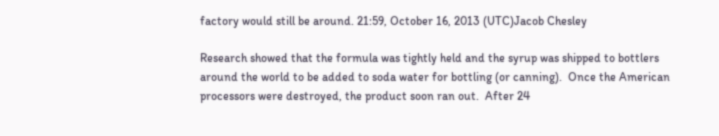factory would still be around. 21:59, October 16, 2013 (UTC)Jacob Chesley

Research showed that the formula was tightly held and the syrup was shipped to bottlers around the world to be added to soda water for bottling (or canning).  Once the American processors were destroyed, the product soon ran out.  After 24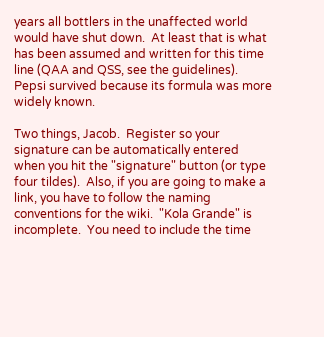years all bottlers in the unaffected world would have shut down.  At least that is what has been assumed and written for this time line (QAA and QSS, see the guidelines).  Pepsi survived because its formula was more widely known.

Two things, Jacob.  Register so your signature can be automatically entered when you hit the "signature" button (or type four tildes).  Also, if you are going to make a link, you have to follow the naming conventions for the wiki.  "Kola Grande" is incomplete.  You need to include the time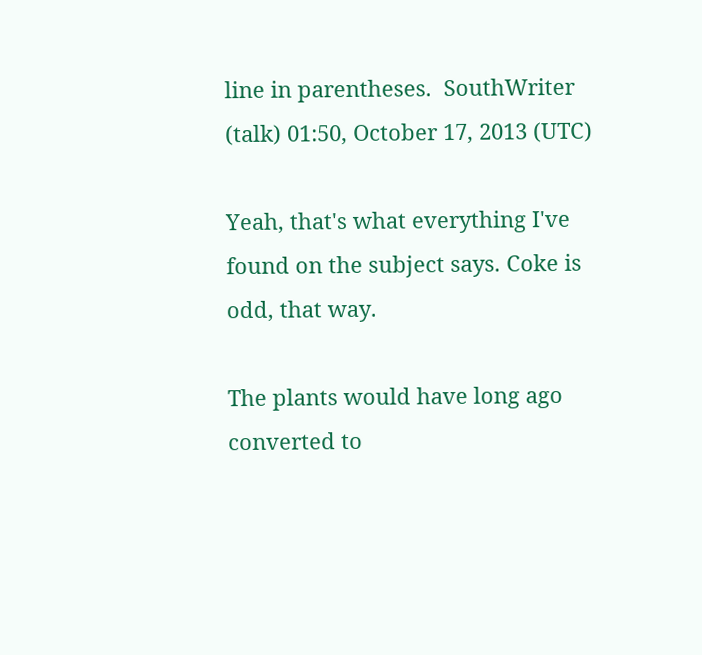line in parentheses.  SouthWriter (talk) 01:50, October 17, 2013 (UTC)

Yeah, that's what everything I've found on the subject says. Coke is odd, that way.

The plants would have long ago converted to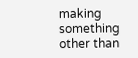making something other than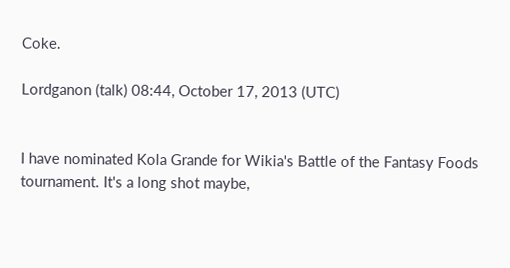Coke.

Lordganon (talk) 08:44, October 17, 2013 (UTC)


I have nominated Kola Grande for Wikia's Battle of the Fantasy Foods tournament. It's a long shot maybe,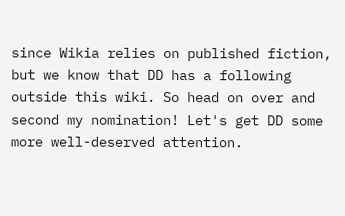since Wikia relies on published fiction, but we know that DD has a following outside this wiki. So head on over and second my nomination! Let's get DD some more well-deserved attention.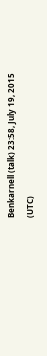Benkarnell (talk) 23:58, July 19, 2015 (UTC)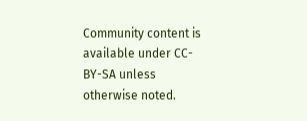Community content is available under CC-BY-SA unless otherwise noted.